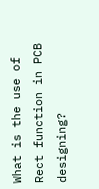What is the use of Rect function in PCB designing?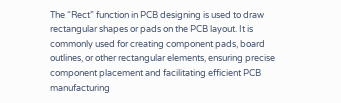The “Rect” function in PCB designing is used to draw rectangular shapes or pads on the PCB layout. It is commonly used for creating component pads, board outlines, or other rectangular elements, ensuring precise component placement and facilitating efficient PCB manufacturing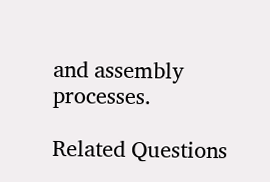and assembly processes.

Related Questions